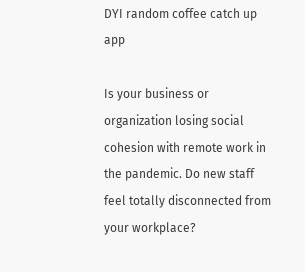DYI random coffee catch up app

Is your business or organization losing social cohesion with remote work in the pandemic. Do new staff feel totally disconnected from your workplace?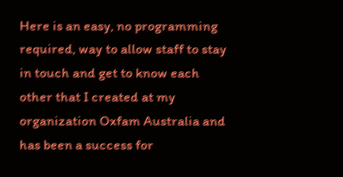Here is an easy, no programming required, way to allow staff to stay in touch and get to know each other that I created at my organization Oxfam Australia and has been a success for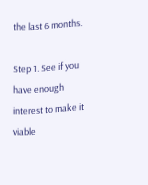the last 6 months.

Step 1. See if you have enough interest to make it viable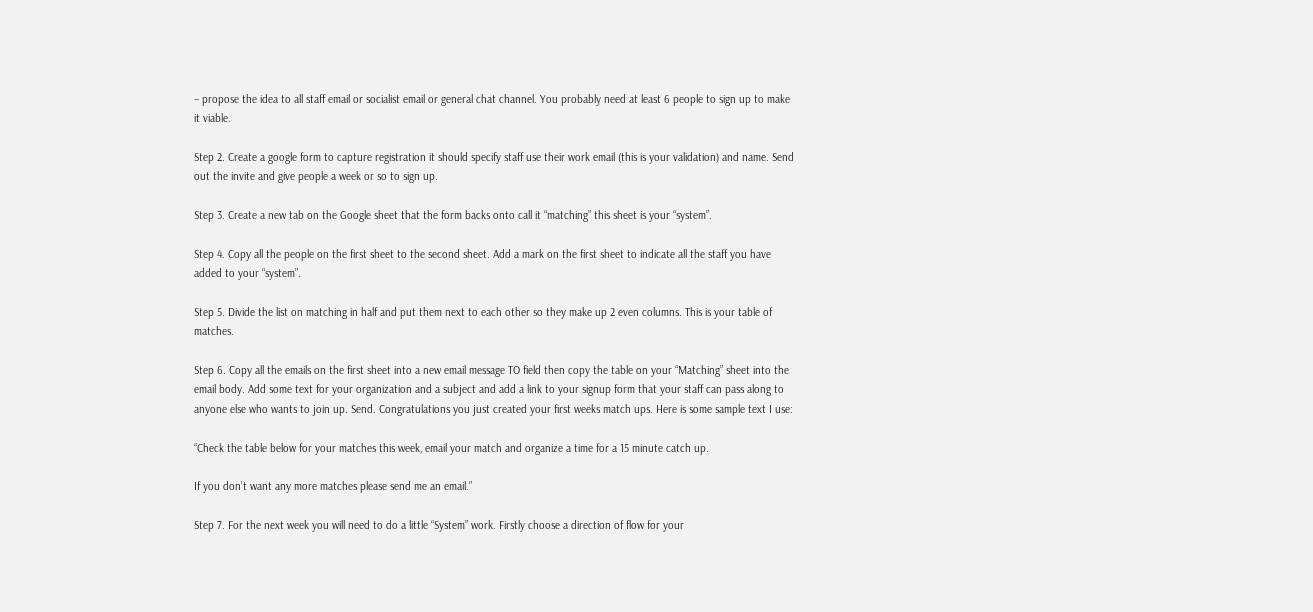– propose the idea to all staff email or socialist email or general chat channel. You probably need at least 6 people to sign up to make it viable.

Step 2. Create a google form to capture registration it should specify staff use their work email (this is your validation) and name. Send out the invite and give people a week or so to sign up.

Step 3. Create a new tab on the Google sheet that the form backs onto call it “matching” this sheet is your “system”.

Step 4. Copy all the people on the first sheet to the second sheet. Add a mark on the first sheet to indicate all the staff you have added to your “system”.

Step 5. Divide the list on matching in half and put them next to each other so they make up 2 even columns. This is your table of matches.

Step 6. Copy all the emails on the first sheet into a new email message TO field then copy the table on your “Matching” sheet into the email body. Add some text for your organization and a subject and add a link to your signup form that your staff can pass along to anyone else who wants to join up. Send. Congratulations you just created your first weeks match ups. Here is some sample text I use:

“Check the table below for your matches this week, email your match and organize a time for a 15 minute catch up.

If you don’t want any more matches please send me an email.”

Step 7. For the next week you will need to do a little “System” work. Firstly choose a direction of flow for your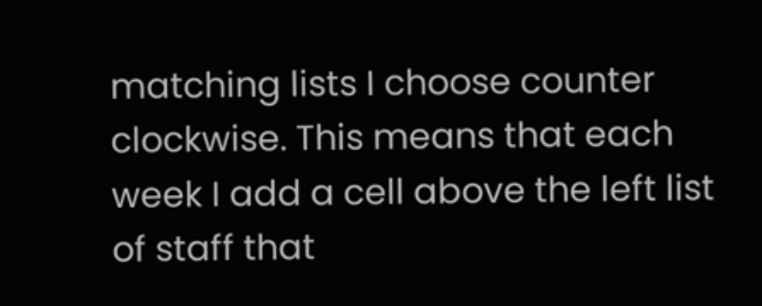matching lists I choose counter clockwise. This means that each week I add a cell above the left list of staff that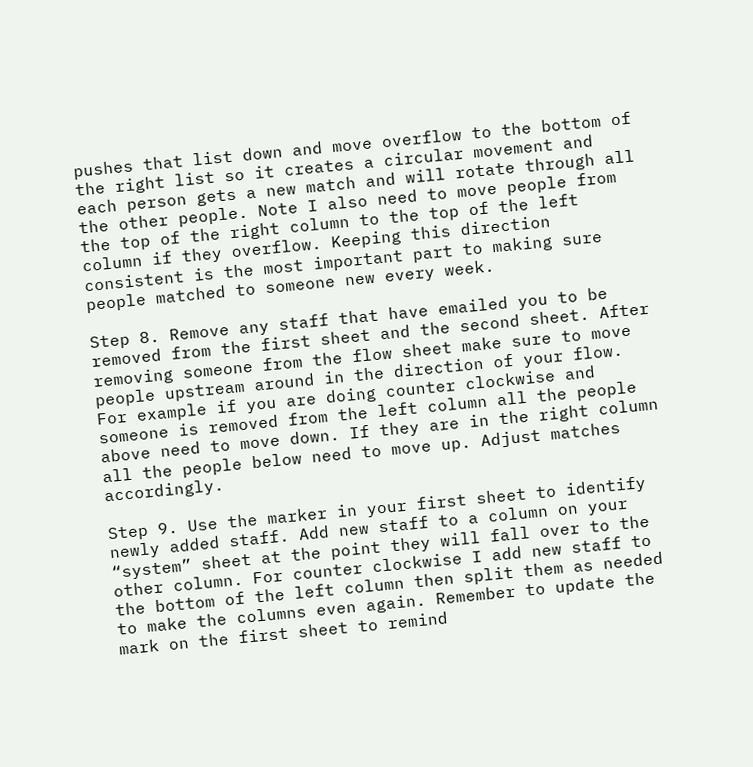pushes that list down and move overflow to the bottom of the right list so it creates a circular movement and each person gets a new match and will rotate through all the other people. Note I also need to move people from the top of the right column to the top of the left column if they overflow. Keeping this direction consistent is the most important part to making sure people matched to someone new every week.

Step 8. Remove any staff that have emailed you to be removed from the first sheet and the second sheet. After removing someone from the flow sheet make sure to move people upstream around in the direction of your flow. For example if you are doing counter clockwise and someone is removed from the left column all the people above need to move down. If they are in the right column all the people below need to move up. Adjust matches accordingly.

Step 9. Use the marker in your first sheet to identify newly added staff. Add new staff to a column on your “system” sheet at the point they will fall over to the other column. For counter clockwise I add new staff to the bottom of the left column then split them as needed to make the columns even again. Remember to update the mark on the first sheet to remind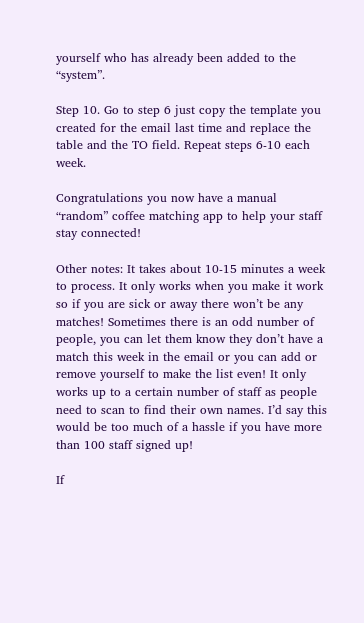yourself who has already been added to the “system”.

Step 10. Go to step 6 just copy the template you created for the email last time and replace the table and the TO field. Repeat steps 6-10 each week.

Congratulations you now have a manual “random” coffee matching app to help your staff stay connected!

Other notes: It takes about 10-15 minutes a week to process. It only works when you make it work so if you are sick or away there won’t be any matches! Sometimes there is an odd number of people, you can let them know they don’t have a match this week in the email or you can add or remove yourself to make the list even! It only works up to a certain number of staff as people need to scan to find their own names. I’d say this would be too much of a hassle if you have more than 100 staff signed up!

If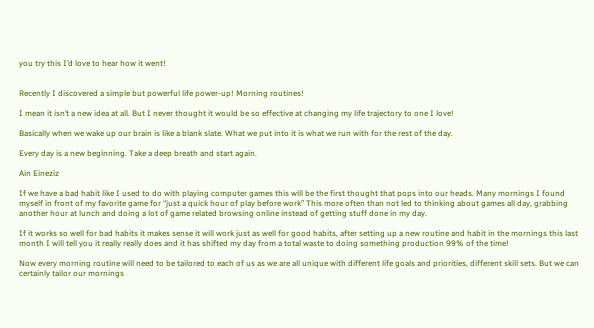you try this I’d love to hear how it went!


Recently I discovered a simple but powerful life power-up! Morning routines!

I mean it isn’t a new idea at all. But I never thought it would be so effective at changing my life trajectory to one I love!

Basically when we wake up our brain is like a blank slate. What we put into it is what we run with for the rest of the day.

Every day is a new beginning. Take a deep breath and start again.

Ain Eineziz

If we have a bad habit like I used to do with playing computer games this will be the first thought that pops into our heads. Many mornings I found myself in front of my favorite game for “just a quick hour of play before work” This more often than not led to thinking about games all day, grabbing another hour at lunch and doing a lot of game related browsing online instead of getting stuff done in my day.

If it works so well for bad habits it makes sense it will work just as well for good habits, after setting up a new routine and habit in the mornings this last month I will tell you it really really does and it has shifted my day from a total waste to doing something production 99% of the time!

Now every morning routine will need to be tailored to each of us as we are all unique with different life goals and priorities, different skill sets. But we can certainly tailor our mornings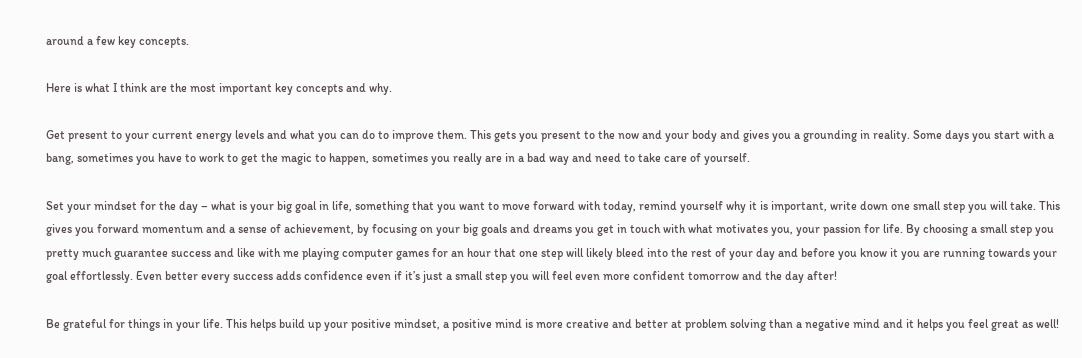around a few key concepts.

Here is what I think are the most important key concepts and why.

Get present to your current energy levels and what you can do to improve them. This gets you present to the now and your body and gives you a grounding in reality. Some days you start with a bang, sometimes you have to work to get the magic to happen, sometimes you really are in a bad way and need to take care of yourself.

Set your mindset for the day – what is your big goal in life, something that you want to move forward with today, remind yourself why it is important, write down one small step you will take. This gives you forward momentum and a sense of achievement, by focusing on your big goals and dreams you get in touch with what motivates you, your passion for life. By choosing a small step you pretty much guarantee success and like with me playing computer games for an hour that one step will likely bleed into the rest of your day and before you know it you are running towards your goal effortlessly. Even better every success adds confidence even if it’s just a small step you will feel even more confident tomorrow and the day after!

Be grateful for things in your life. This helps build up your positive mindset, a positive mind is more creative and better at problem solving than a negative mind and it helps you feel great as well!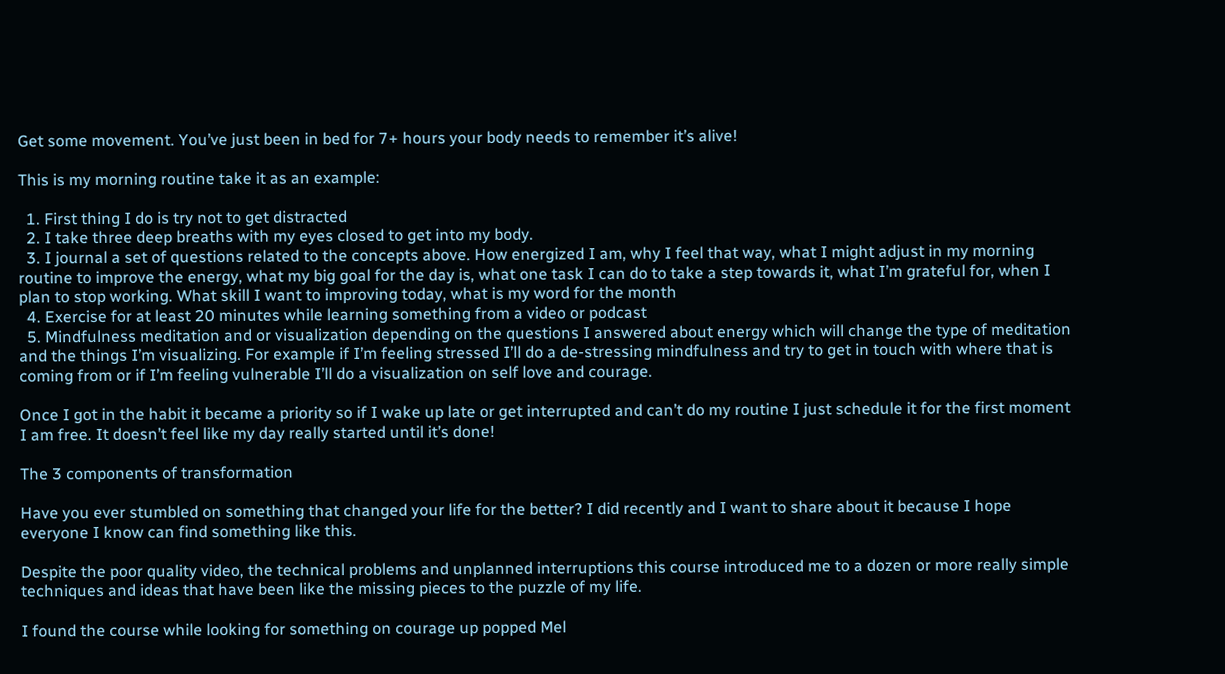Get some movement. You’ve just been in bed for 7+ hours your body needs to remember it’s alive!

This is my morning routine take it as an example:

  1. First thing I do is try not to get distracted
  2. I take three deep breaths with my eyes closed to get into my body.
  3. I journal a set of questions related to the concepts above. How energized I am, why I feel that way, what I might adjust in my morning routine to improve the energy, what my big goal for the day is, what one task I can do to take a step towards it, what I’m grateful for, when I plan to stop working. What skill I want to improving today, what is my word for the month
  4. Exercise for at least 20 minutes while learning something from a video or podcast
  5. Mindfulness meditation and or visualization depending on the questions I answered about energy which will change the type of meditation and the things I’m visualizing. For example if I’m feeling stressed I’ll do a de-stressing mindfulness and try to get in touch with where that is coming from or if I’m feeling vulnerable I’ll do a visualization on self love and courage.

Once I got in the habit it became a priority so if I wake up late or get interrupted and can’t do my routine I just schedule it for the first moment I am free. It doesn’t feel like my day really started until it’s done!

The 3 components of transformation

Have you ever stumbled on something that changed your life for the better? I did recently and I want to share about it because I hope everyone I know can find something like this.

Despite the poor quality video, the technical problems and unplanned interruptions this course introduced me to a dozen or more really simple techniques and ideas that have been like the missing pieces to the puzzle of my life.

I found the course while looking for something on courage up popped Mel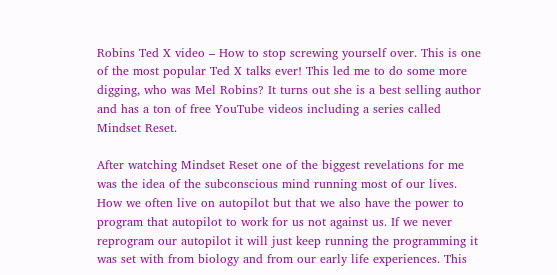Robins Ted X video – How to stop screwing yourself over. This is one of the most popular Ted X talks ever! This led me to do some more digging, who was Mel Robins? It turns out she is a best selling author and has a ton of free YouTube videos including a series called Mindset Reset.

After watching Mindset Reset one of the biggest revelations for me was the idea of the subconscious mind running most of our lives. How we often live on autopilot but that we also have the power to program that autopilot to work for us not against us. If we never reprogram our autopilot it will just keep running the programming it was set with from biology and from our early life experiences. This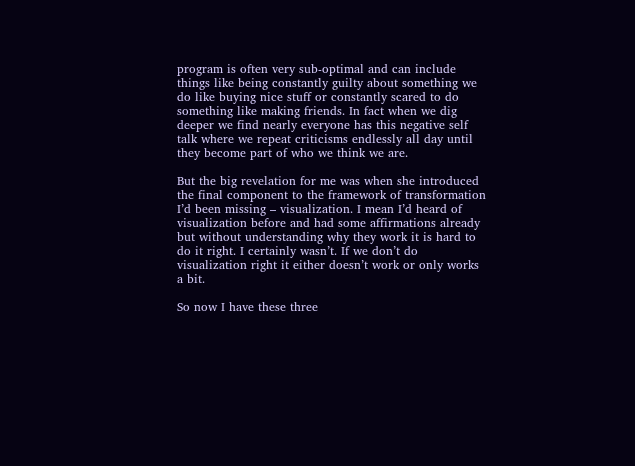program is often very sub-optimal and can include things like being constantly guilty about something we do like buying nice stuff or constantly scared to do something like making friends. In fact when we dig deeper we find nearly everyone has this negative self talk where we repeat criticisms endlessly all day until they become part of who we think we are.

But the big revelation for me was when she introduced the final component to the framework of transformation I’d been missing – visualization. I mean I’d heard of visualization before and had some affirmations already but without understanding why they work it is hard to do it right. I certainly wasn’t. If we don’t do visualization right it either doesn’t work or only works a bit.

So now I have these three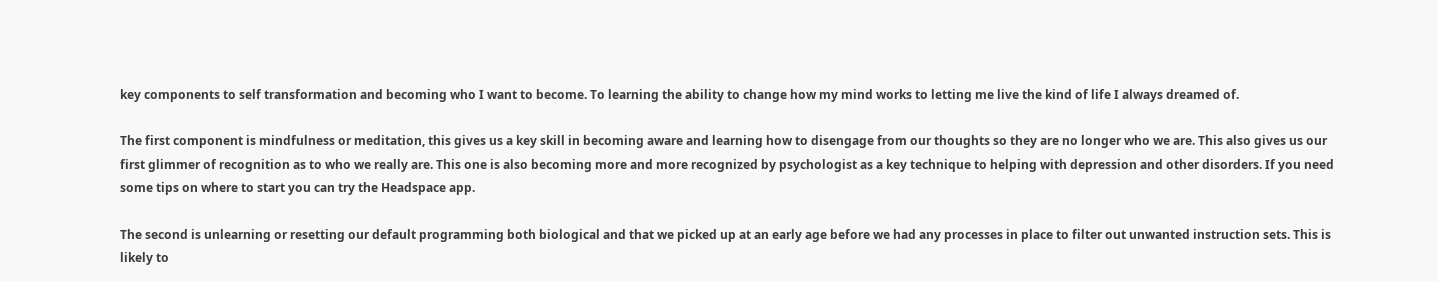key components to self transformation and becoming who I want to become. To learning the ability to change how my mind works to letting me live the kind of life I always dreamed of.

The first component is mindfulness or meditation, this gives us a key skill in becoming aware and learning how to disengage from our thoughts so they are no longer who we are. This also gives us our first glimmer of recognition as to who we really are. This one is also becoming more and more recognized by psychologist as a key technique to helping with depression and other disorders. If you need some tips on where to start you can try the Headspace app.

The second is unlearning or resetting our default programming both biological and that we picked up at an early age before we had any processes in place to filter out unwanted instruction sets. This is likely to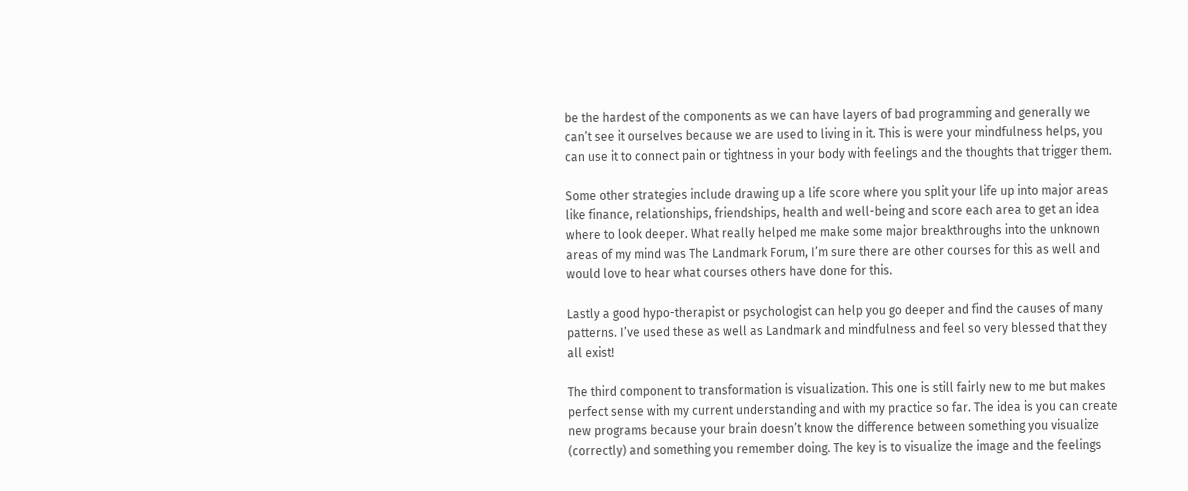be the hardest of the components as we can have layers of bad programming and generally we can’t see it ourselves because we are used to living in it. This is were your mindfulness helps, you can use it to connect pain or tightness in your body with feelings and the thoughts that trigger them.

Some other strategies include drawing up a life score where you split your life up into major areas like finance, relationships, friendships, health and well-being and score each area to get an idea where to look deeper. What really helped me make some major breakthroughs into the unknown areas of my mind was The Landmark Forum, I’m sure there are other courses for this as well and would love to hear what courses others have done for this.

Lastly a good hypo-therapist or psychologist can help you go deeper and find the causes of many patterns. I’ve used these as well as Landmark and mindfulness and feel so very blessed that they all exist!

The third component to transformation is visualization. This one is still fairly new to me but makes perfect sense with my current understanding and with my practice so far. The idea is you can create new programs because your brain doesn’t know the difference between something you visualize (correctly) and something you remember doing. The key is to visualize the image and the feelings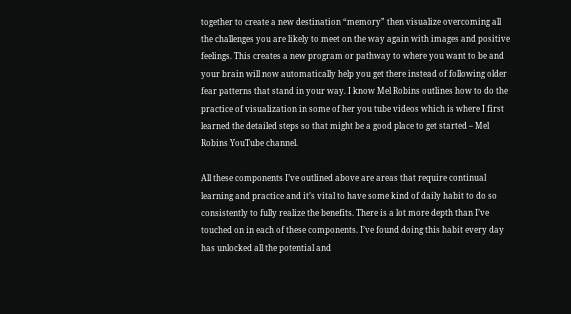together to create a new destination “memory” then visualize overcoming all the challenges you are likely to meet on the way again with images and positive feelings. This creates a new program or pathway to where you want to be and your brain will now automatically help you get there instead of following older fear patterns that stand in your way. I know Mel Robins outlines how to do the practice of visualization in some of her you tube videos which is where I first learned the detailed steps so that might be a good place to get started – Mel Robins YouTube channel.

All these components I’ve outlined above are areas that require continual learning and practice and it’s vital to have some kind of daily habit to do so consistently to fully realize the benefits. There is a lot more depth than I’ve touched on in each of these components. I’ve found doing this habit every day has unlocked all the potential and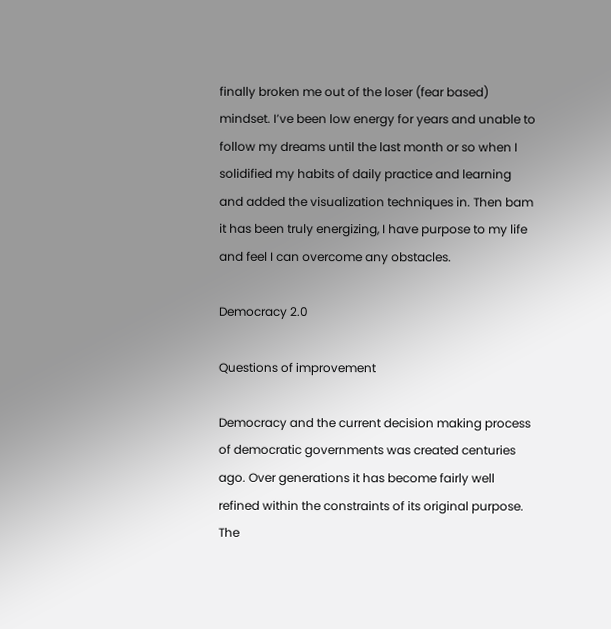finally broken me out of the loser (fear based) mindset. I’ve been low energy for years and unable to follow my dreams until the last month or so when I solidified my habits of daily practice and learning and added the visualization techniques in. Then bam it has been truly energizing, I have purpose to my life and feel I can overcome any obstacles.

Democracy 2.0

Questions of improvement

Democracy and the current decision making process of democratic governments was created centuries ago. Over generations it has become fairly well refined within the constraints of its original purpose. The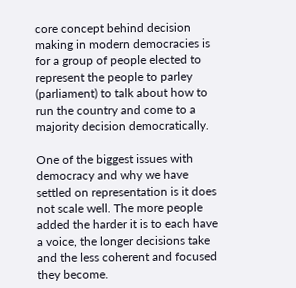core concept behind decision making in modern democracies is for a group of people elected to represent the people to parley (parliament) to talk about how to run the country and come to a majority decision democratically.

One of the biggest issues with democracy and why we have settled on representation is it does not scale well. The more people added the harder it is to each have a voice, the longer decisions take and the less coherent and focused they become.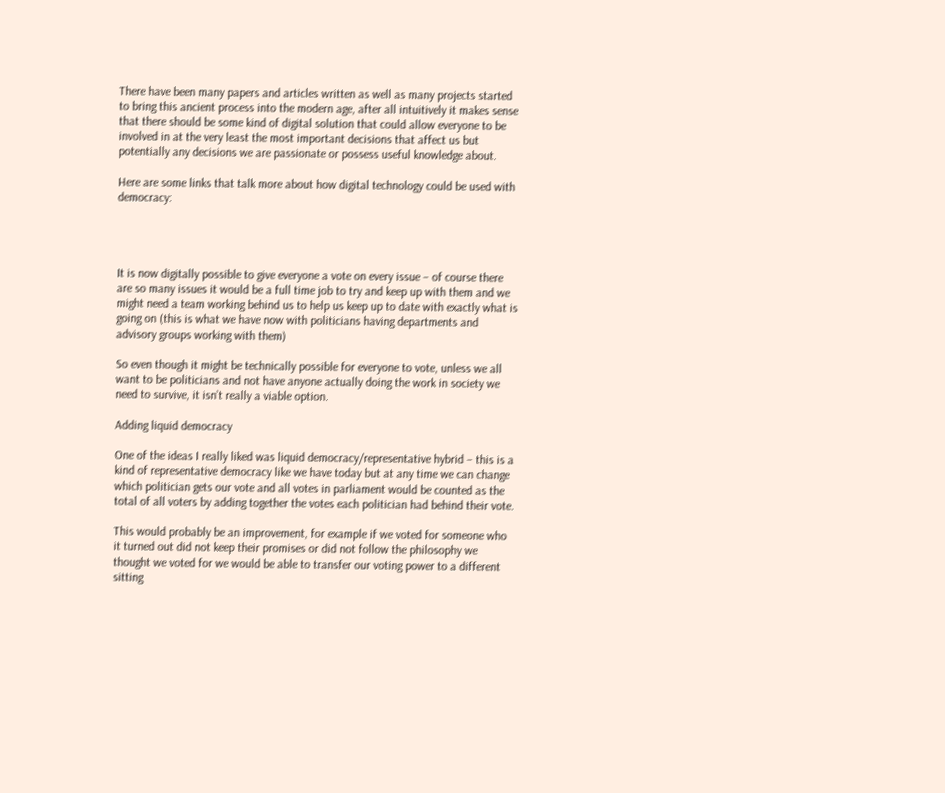There have been many papers and articles written as well as many projects started to bring this ancient process into the modern age, after all intuitively it makes sense that there should be some kind of digital solution that could allow everyone to be involved in at the very least the most important decisions that affect us but potentially any decisions we are passionate or possess useful knowledge about.

Here are some links that talk more about how digital technology could be used with democracy:




It is now digitally possible to give everyone a vote on every issue – of course there are so many issues it would be a full time job to try and keep up with them and we might need a team working behind us to help us keep up to date with exactly what is going on (this is what we have now with politicians having departments and advisory groups working with them)

So even though it might be technically possible for everyone to vote, unless we all want to be politicians and not have anyone actually doing the work in society we need to survive, it isn’t really a viable option.

Adding liquid democracy

One of the ideas I really liked was liquid democracy/representative hybrid – this is a kind of representative democracy like we have today but at any time we can change which politician gets our vote and all votes in parliament would be counted as the total of all voters by adding together the votes each politician had behind their vote.

This would probably be an improvement, for example if we voted for someone who it turned out did not keep their promises or did not follow the philosophy we thought we voted for we would be able to transfer our voting power to a different sitting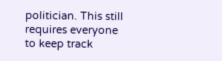politician. This still requires everyone to keep track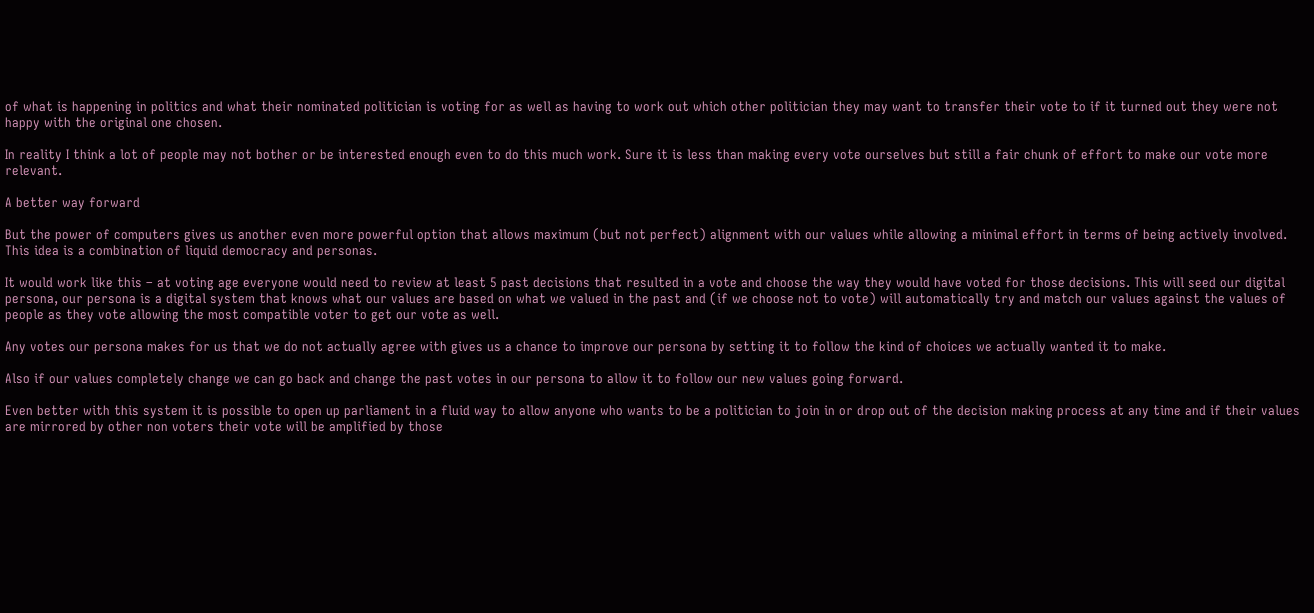of what is happening in politics and what their nominated politician is voting for as well as having to work out which other politician they may want to transfer their vote to if it turned out they were not happy with the original one chosen.

In reality I think a lot of people may not bother or be interested enough even to do this much work. Sure it is less than making every vote ourselves but still a fair chunk of effort to make our vote more relevant.

A better way forward

But the power of computers gives us another even more powerful option that allows maximum (but not perfect) alignment with our values while allowing a minimal effort in terms of being actively involved. This idea is a combination of liquid democracy and personas.

It would work like this – at voting age everyone would need to review at least 5 past decisions that resulted in a vote and choose the way they would have voted for those decisions. This will seed our digital persona, our persona is a digital system that knows what our values are based on what we valued in the past and (if we choose not to vote) will automatically try and match our values against the values of people as they vote allowing the most compatible voter to get our vote as well.

Any votes our persona makes for us that we do not actually agree with gives us a chance to improve our persona by setting it to follow the kind of choices we actually wanted it to make.

Also if our values completely change we can go back and change the past votes in our persona to allow it to follow our new values going forward.

Even better with this system it is possible to open up parliament in a fluid way to allow anyone who wants to be a politician to join in or drop out of the decision making process at any time and if their values are mirrored by other non voters their vote will be amplified by those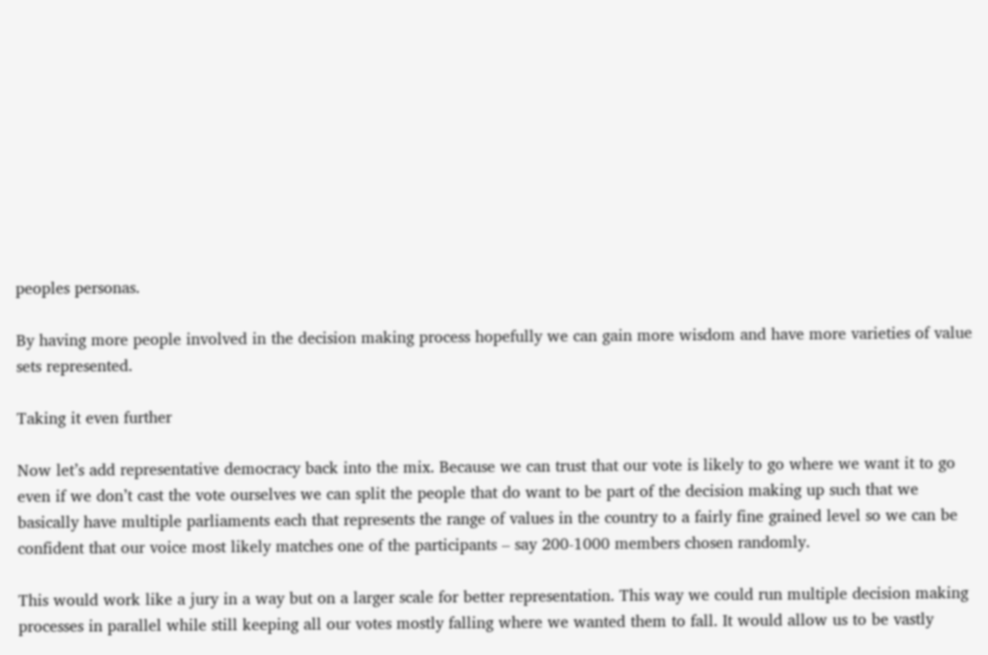peoples personas.

By having more people involved in the decision making process hopefully we can gain more wisdom and have more varieties of value sets represented.

Taking it even further

Now let’s add representative democracy back into the mix. Because we can trust that our vote is likely to go where we want it to go even if we don’t cast the vote ourselves we can split the people that do want to be part of the decision making up such that we basically have multiple parliaments each that represents the range of values in the country to a fairly fine grained level so we can be confident that our voice most likely matches one of the participants – say 200-1000 members chosen randomly.

This would work like a jury in a way but on a larger scale for better representation. This way we could run multiple decision making processes in parallel while still keeping all our votes mostly falling where we wanted them to fall. It would allow us to be vastly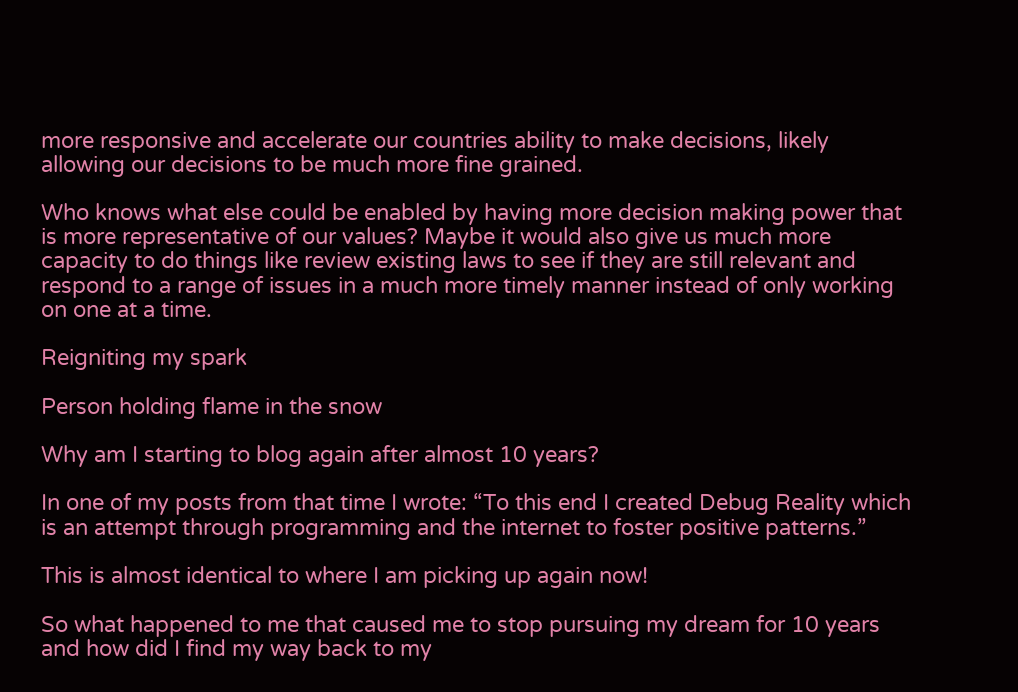more responsive and accelerate our countries ability to make decisions, likely allowing our decisions to be much more fine grained.

Who knows what else could be enabled by having more decision making power that is more representative of our values? Maybe it would also give us much more capacity to do things like review existing laws to see if they are still relevant and respond to a range of issues in a much more timely manner instead of only working on one at a time.

Reigniting my spark

Person holding flame in the snow

Why am I starting to blog again after almost 10 years?

In one of my posts from that time I wrote: “To this end I created Debug Reality which is an attempt through programming and the internet to foster positive patterns.”

This is almost identical to where I am picking up again now!

So what happened to me that caused me to stop pursuing my dream for 10 years and how did I find my way back to my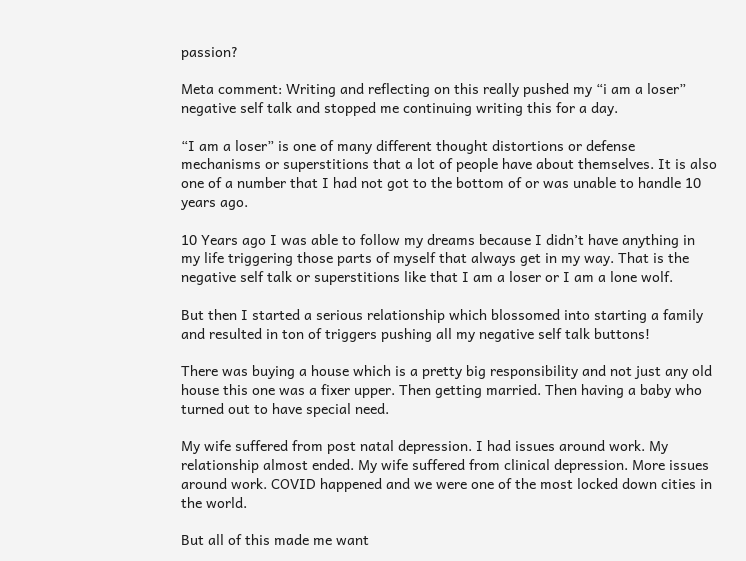passion?

Meta comment: Writing and reflecting on this really pushed my “i am a loser” negative self talk and stopped me continuing writing this for a day.

“I am a loser” is one of many different thought distortions or defense mechanisms or superstitions that a lot of people have about themselves. It is also one of a number that I had not got to the bottom of or was unable to handle 10 years ago.

10 Years ago I was able to follow my dreams because I didn’t have anything in my life triggering those parts of myself that always get in my way. That is the negative self talk or superstitions like that I am a loser or I am a lone wolf.

But then I started a serious relationship which blossomed into starting a family and resulted in ton of triggers pushing all my negative self talk buttons!

There was buying a house which is a pretty big responsibility and not just any old house this one was a fixer upper. Then getting married. Then having a baby who turned out to have special need.

My wife suffered from post natal depression. I had issues around work. My relationship almost ended. My wife suffered from clinical depression. More issues around work. COVID happened and we were one of the most locked down cities in the world.

But all of this made me want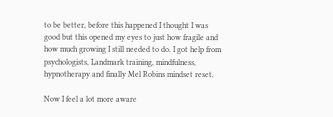to be better, before this happened I thought I was good but this opened my eyes to just how fragile and how much growing I still needed to do. I got help from psychologists, Landmark training, mindfulness, hypnotherapy and finally Mel Robins mindset reset.

Now I feel a lot more aware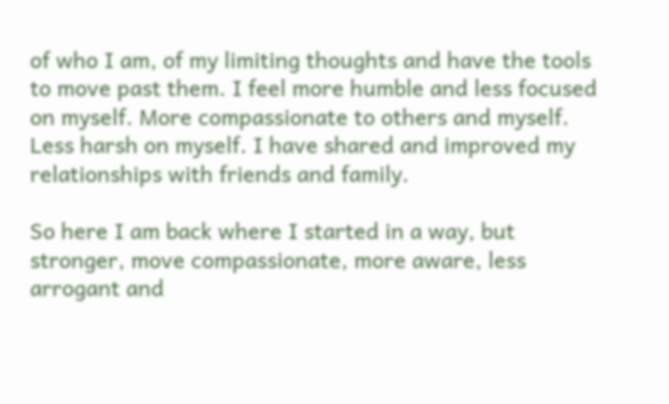of who I am, of my limiting thoughts and have the tools to move past them. I feel more humble and less focused on myself. More compassionate to others and myself. Less harsh on myself. I have shared and improved my relationships with friends and family.

So here I am back where I started in a way, but stronger, move compassionate, more aware, less arrogant and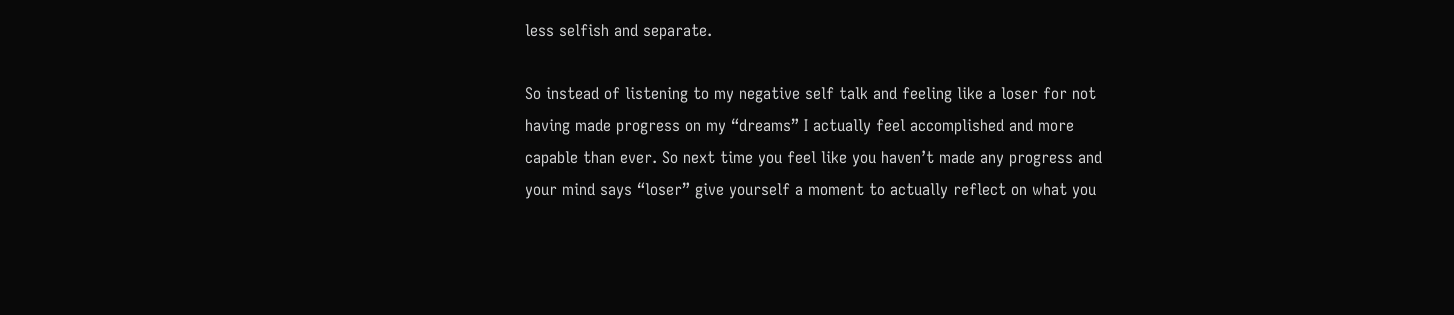less selfish and separate.

So instead of listening to my negative self talk and feeling like a loser for not having made progress on my “dreams” I actually feel accomplished and more capable than ever. So next time you feel like you haven’t made any progress and your mind says “loser” give yourself a moment to actually reflect on what you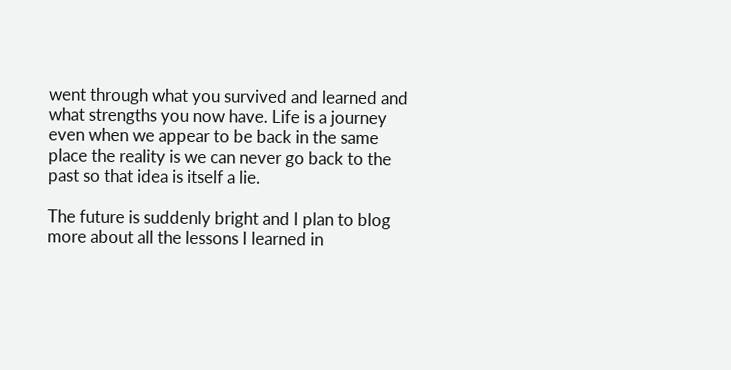went through what you survived and learned and what strengths you now have. Life is a journey even when we appear to be back in the same place the reality is we can never go back to the past so that idea is itself a lie.

The future is suddenly bright and I plan to blog more about all the lessons I learned in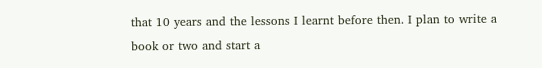that 10 years and the lessons I learnt before then. I plan to write a book or two and start a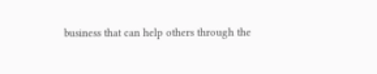business that can help others through the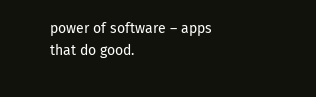power of software – apps that do good.